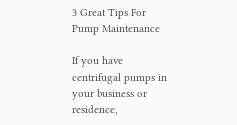3 Great Tips For Pump Maintenance

If you have centrifugal pumps in your business or residence,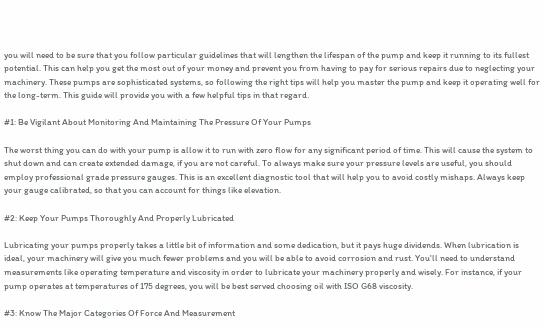you will need to be sure that you follow particular guidelines that will lengthen the lifespan of the pump and keep it running to its fullest potential. This can help you get the most out of your money and prevent you from having to pay for serious repairs due to neglecting your machinery. These pumps are sophisticated systems, so following the right tips will help you master the pump and keep it operating well for the long-term. This guide will provide you with a few helpful tips in that regard.

#1: Be Vigilant About Monitoring And Maintaining The Pressure Of Your Pumps

The worst thing you can do with your pump is allow it to run with zero flow for any significant period of time. This will cause the system to shut down and can create extended damage, if you are not careful. To always make sure your pressure levels are useful, you should employ professional grade pressure gauges. This is an excellent diagnostic tool that will help you to avoid costly mishaps. Always keep your gauge calibrated, so that you can account for things like elevation.

#2: Keep Your Pumps Thoroughly And Properly Lubricated

Lubricating your pumps properly takes a little bit of information and some dedication, but it pays huge dividends. When lubrication is ideal, your machinery will give you much fewer problems and you will be able to avoid corrosion and rust. You'll need to understand measurements like operating temperature and viscosity in order to lubricate your machinery properly and wisely. For instance, if your pump operates at temperatures of 175 degrees, you will be best served choosing oil with ISO G68 viscosity.

#3: Know The Major Categories Of Force And Measurement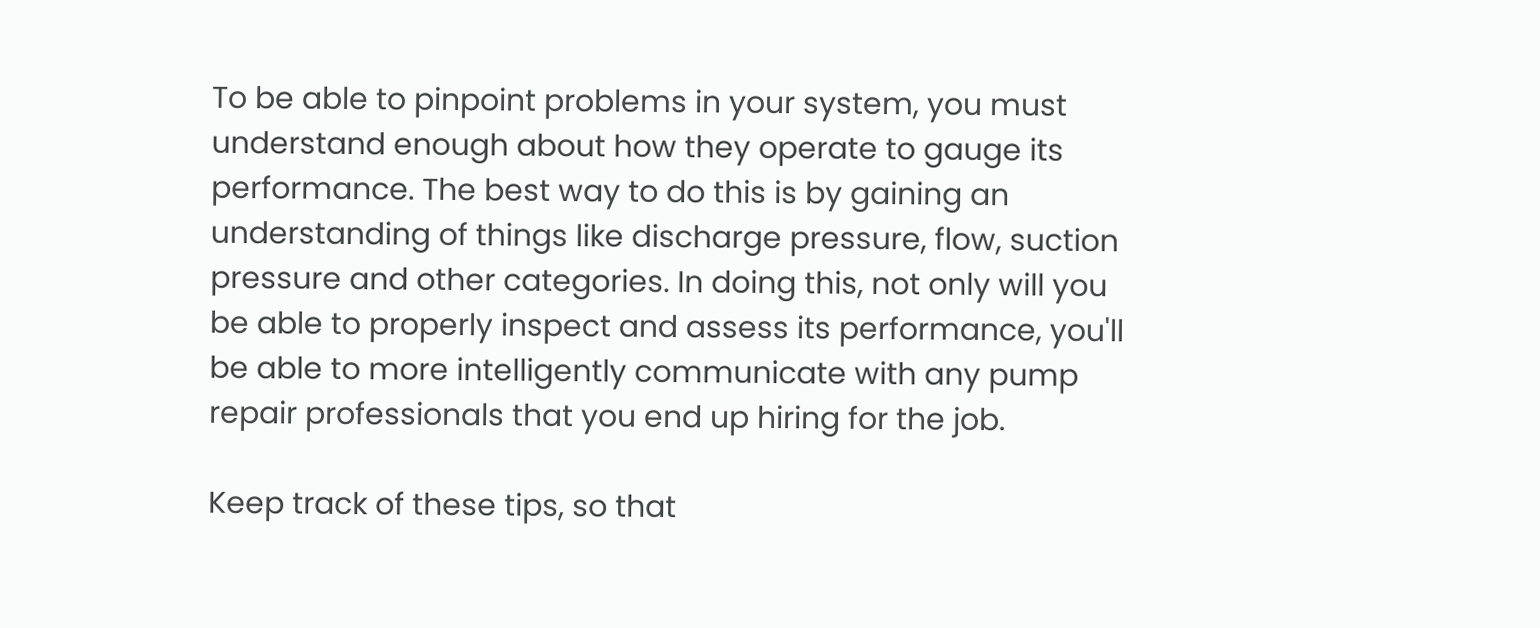To be able to pinpoint problems in your system, you must understand enough about how they operate to gauge its performance. The best way to do this is by gaining an understanding of things like discharge pressure, flow, suction pressure and other categories. In doing this, not only will you be able to properly inspect and assess its performance, you'll be able to more intelligently communicate with any pump repair professionals that you end up hiring for the job.

Keep track of these tips, so that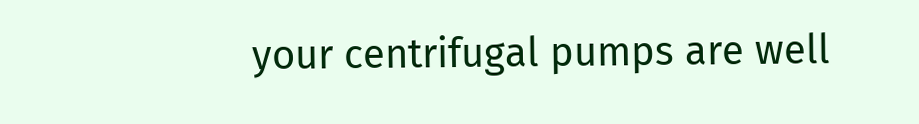your centrifugal pumps are well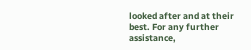looked after and at their best. For any further assistance,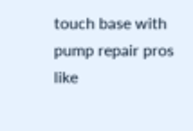touch base with pump repair pros like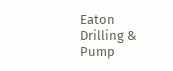Eaton Drilling & Pump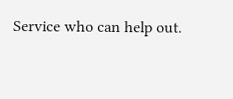Service who can help out.